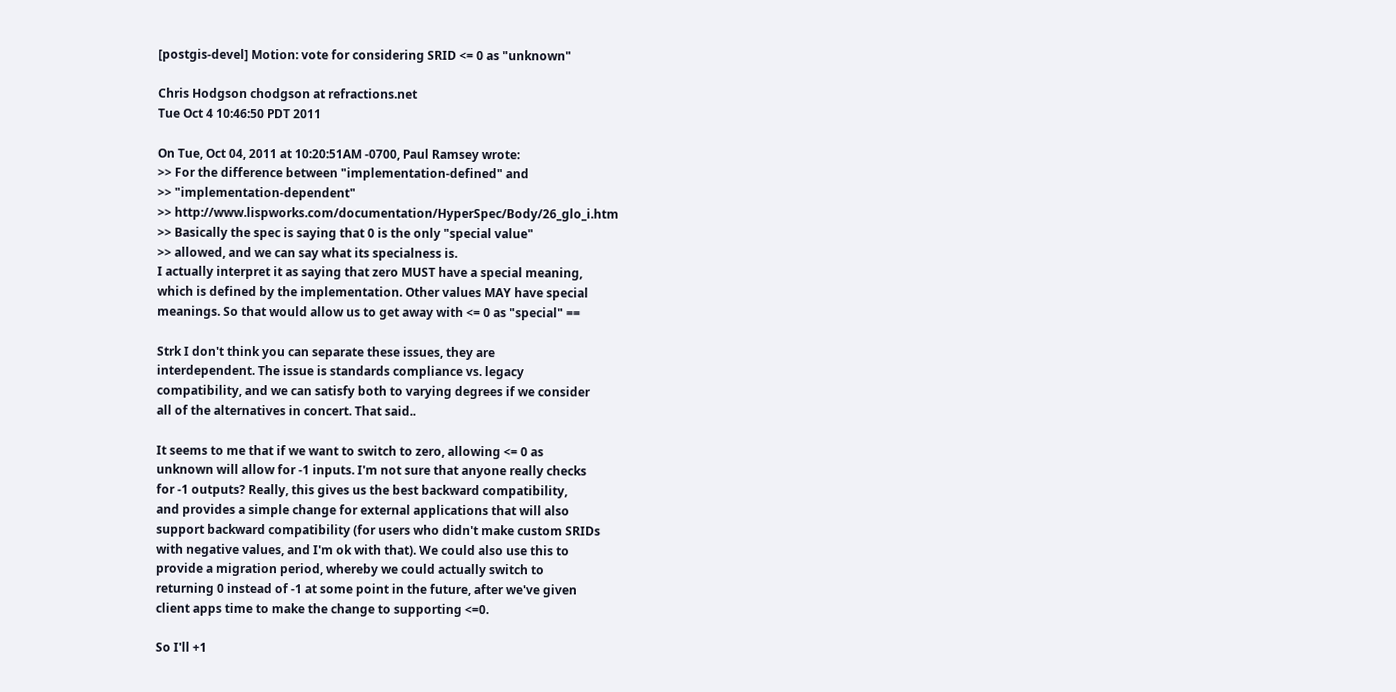[postgis-devel] Motion: vote for considering SRID <= 0 as "unknown"

Chris Hodgson chodgson at refractions.net
Tue Oct 4 10:46:50 PDT 2011

On Tue, Oct 04, 2011 at 10:20:51AM -0700, Paul Ramsey wrote:
>> For the difference between "implementation-defined" and
>> "implementation-dependent"
>> http://www.lispworks.com/documentation/HyperSpec/Body/26_glo_i.htm
>> Basically the spec is saying that 0 is the only "special value"
>> allowed, and we can say what its specialness is.
I actually interpret it as saying that zero MUST have a special meaning,
which is defined by the implementation. Other values MAY have special
meanings. So that would allow us to get away with <= 0 as "special" ==

Strk I don't think you can separate these issues, they are
interdependent. The issue is standards compliance vs. legacy
compatibility, and we can satisfy both to varying degrees if we consider
all of the alternatives in concert. That said..

It seems to me that if we want to switch to zero, allowing <= 0 as
unknown will allow for -1 inputs. I'm not sure that anyone really checks
for -1 outputs? Really, this gives us the best backward compatibility,
and provides a simple change for external applications that will also
support backward compatibility (for users who didn't make custom SRIDs
with negative values, and I'm ok with that). We could also use this to
provide a migration period, whereby we could actually switch to
returning 0 instead of -1 at some point in the future, after we've given
client apps time to make the change to supporting <=0.

So I'll +1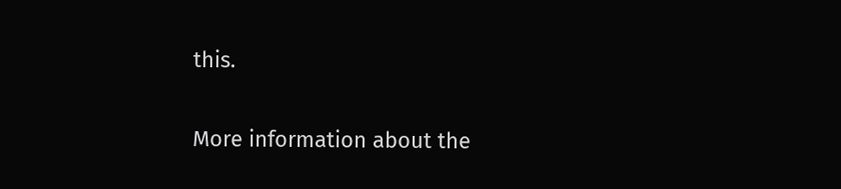this.


More information about the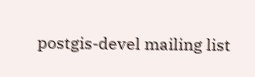postgis-devel mailing list